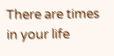There are times in your life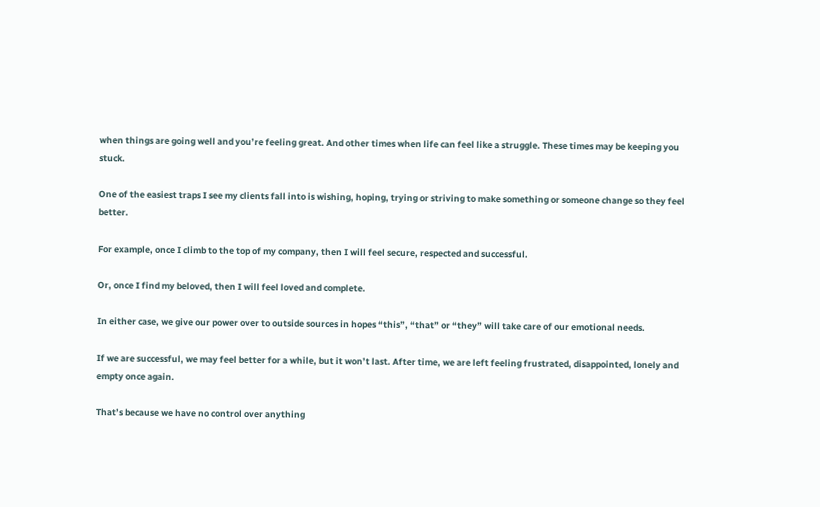when things are going well and you’re feeling great. And other times when life can feel like a struggle. These times may be keeping you stuck.

One of the easiest traps I see my clients fall into is wishing, hoping, trying or striving to make something or someone change so they feel better.

For example, once I climb to the top of my company, then I will feel secure, respected and successful.

Or, once I find my beloved, then I will feel loved and complete.

In either case, we give our power over to outside sources in hopes “this”, “that” or “they” will take care of our emotional needs.

If we are successful, we may feel better for a while, but it won’t last. After time, we are left feeling frustrated, disappointed, lonely and empty once again.

That’s because we have no control over anything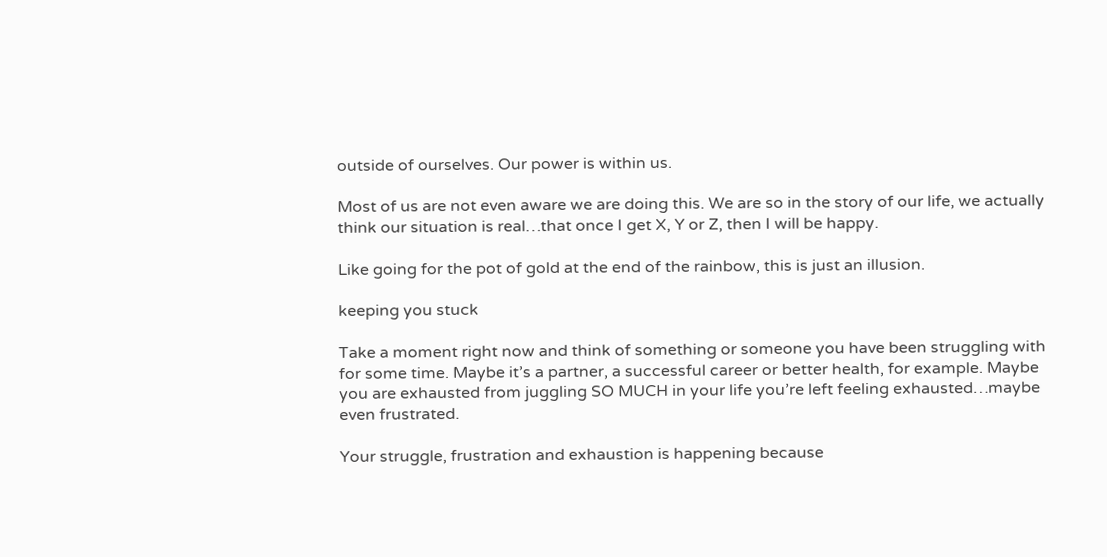outside of ourselves. Our power is within us.

Most of us are not even aware we are doing this. We are so in the story of our life, we actually think our situation is real…that once I get X, Y or Z, then I will be happy.

Like going for the pot of gold at the end of the rainbow, this is just an illusion.

keeping you stuck

Take a moment right now and think of something or someone you have been struggling with for some time. Maybe it’s a partner, a successful career or better health, for example. Maybe you are exhausted from juggling SO MUCH in your life you’re left feeling exhausted…maybe even frustrated.

Your struggle, frustration and exhaustion is happening because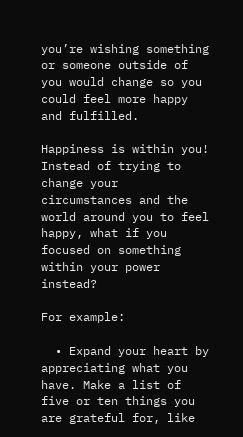you’re wishing something or someone outside of you would change so you could feel more happy and fulfilled.

Happiness is within you! Instead of trying to change your circumstances and the world around you to feel happy, what if you focused on something within your power instead?

For example:

  • Expand your heart by appreciating what you have. Make a list of five or ten things you are grateful for, like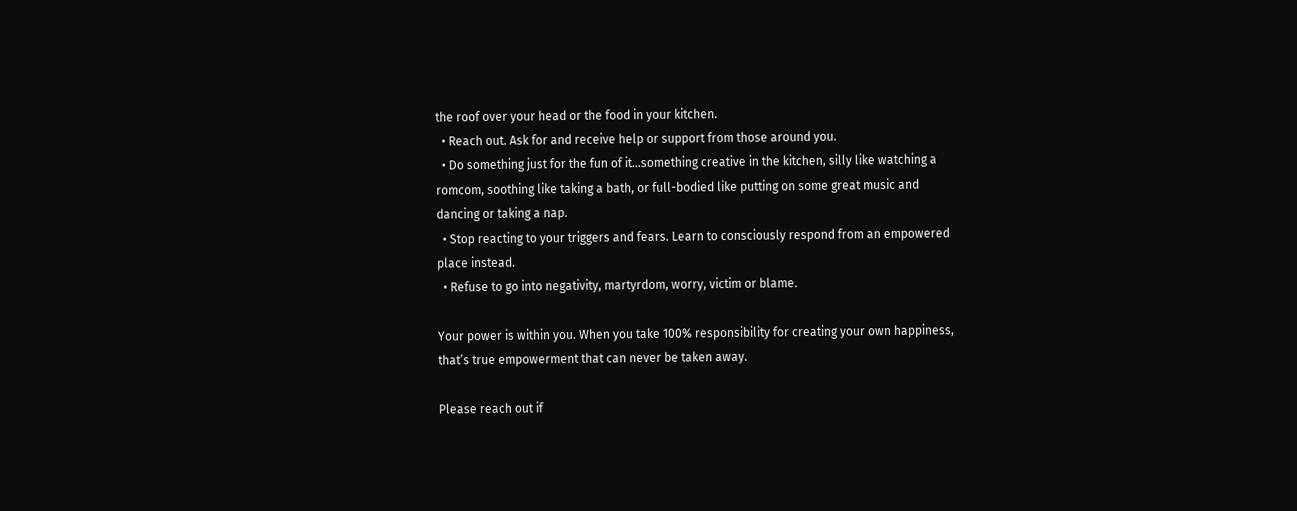the roof over your head or the food in your kitchen.
  • Reach out. Ask for and receive help or support from those around you.
  • Do something just for the fun of it…something creative in the kitchen, silly like watching a romcom, soothing like taking a bath, or full-bodied like putting on some great music and dancing or taking a nap.
  • Stop reacting to your triggers and fears. Learn to consciously respond from an empowered place instead.
  • Refuse to go into negativity, martyrdom, worry, victim or blame.

Your power is within you. When you take 100% responsibility for creating your own happiness, that’s true empowerment that can never be taken away.

Please reach out if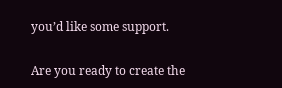you’d like some support.

Are you ready to create the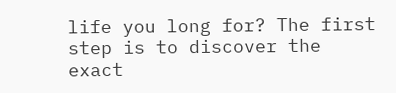life you long for? The first step is to discover the exact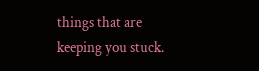things that are keeping you stuck.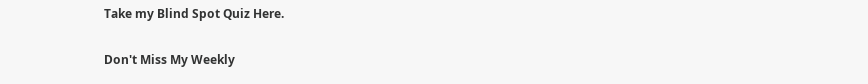Take my Blind Spot Quiz Here.

Don't Miss My Weekly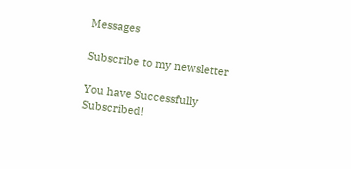Messages

Subscribe to my newsletter

You have Successfully Subscribed!